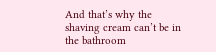And that’s why the shaving cream can’t be in the bathroom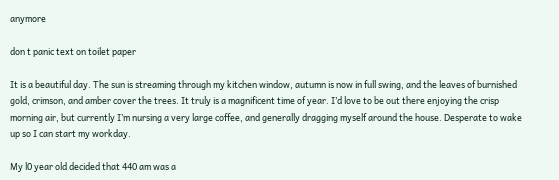anymore

don t panic text on toilet paper

It is a beautiful day. The sun is streaming through my kitchen window, autumn is now in full swing, and the leaves of burnished gold, crimson, and amber cover the trees. It truly is a magnificent time of year. I’d love to be out there enjoying the crisp morning air, but currently I’m nursing a very large coffee, and generally dragging myself around the house. Desperate to wake up so I can start my workday.

My l0 year old decided that 440 am was a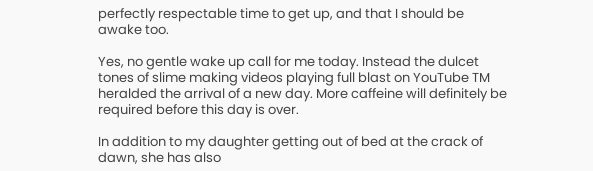perfectly respectable time to get up, and that I should be awake too.

Yes, no gentle wake up call for me today. Instead the dulcet tones of slime making videos playing full blast on YouTube TM heralded the arrival of a new day. More caffeine will definitely be required before this day is over.

In addition to my daughter getting out of bed at the crack of dawn, she has also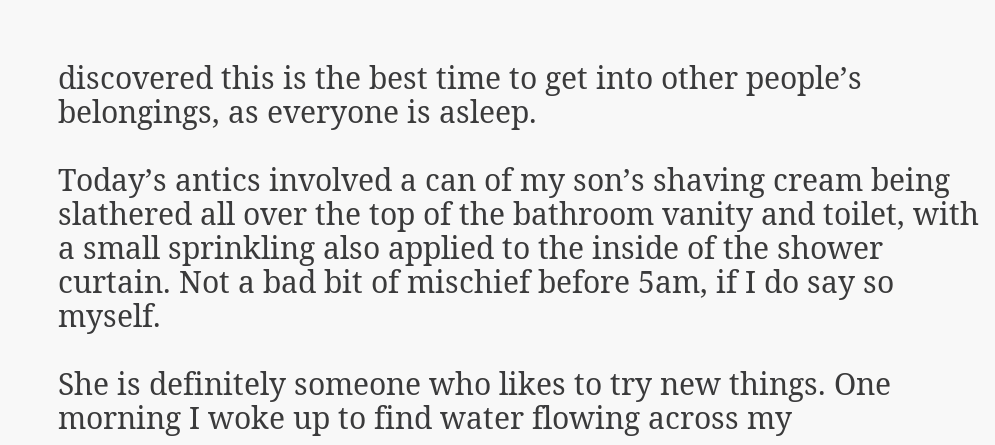discovered this is the best time to get into other people’s belongings, as everyone is asleep.

Today’s antics involved a can of my son’s shaving cream being slathered all over the top of the bathroom vanity and toilet, with a small sprinkling also applied to the inside of the shower curtain. Not a bad bit of mischief before 5am, if I do say so myself.

She is definitely someone who likes to try new things. One morning I woke up to find water flowing across my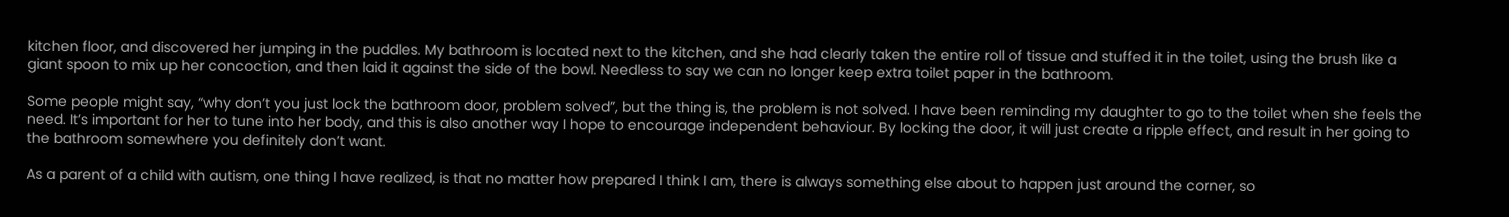kitchen floor, and discovered her jumping in the puddles. My bathroom is located next to the kitchen, and she had clearly taken the entire roll of tissue and stuffed it in the toilet, using the brush like a giant spoon to mix up her concoction, and then laid it against the side of the bowl. Needless to say we can no longer keep extra toilet paper in the bathroom.

Some people might say, “why don’t you just lock the bathroom door, problem solved”, but the thing is, the problem is not solved. I have been reminding my daughter to go to the toilet when she feels the need. It’s important for her to tune into her body, and this is also another way I hope to encourage independent behaviour. By locking the door, it will just create a ripple effect, and result in her going to the bathroom somewhere you definitely don’t want.

As a parent of a child with autism, one thing I have realized, is that no matter how prepared I think I am, there is always something else about to happen just around the corner, so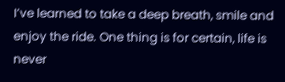I’ve learned to take a deep breath, smile and enjoy the ride. One thing is for certain, life is never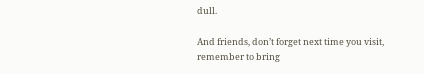dull.

And friends, don’t forget next time you visit, remember to bring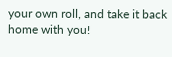your own roll, and take it back home with you!